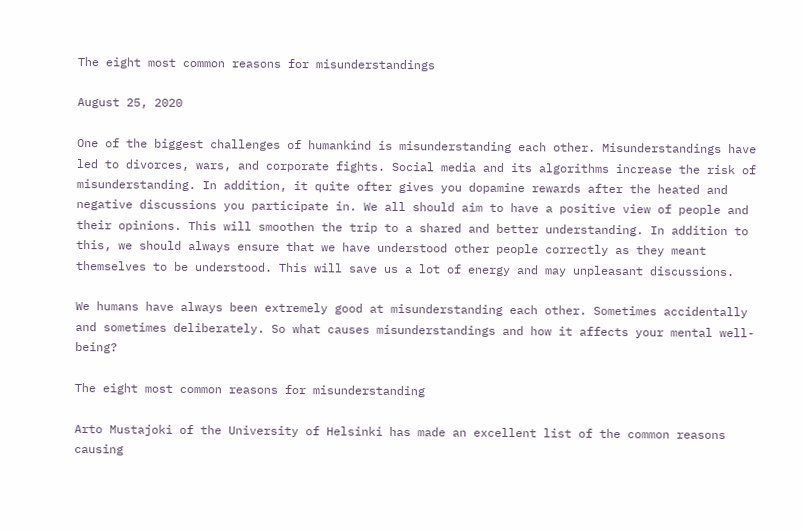The eight most common reasons for misunderstandings

August 25, 2020

One of the biggest challenges of humankind is misunderstanding each other. Misunderstandings have led to divorces, wars, and corporate fights. Social media and its algorithms increase the risk of misunderstanding. In addition, it quite ofter gives you dopamine rewards after the heated and negative discussions you participate in. We all should aim to have a positive view of people and their opinions. This will smoothen the trip to a shared and better understanding. In addition to this, we should always ensure that we have understood other people correctly as they meant themselves to be understood. This will save us a lot of energy and may unpleasant discussions.

We humans have always been extremely good at misunderstanding each other. Sometimes accidentally and sometimes deliberately. So what causes misunderstandings and how it affects your mental well-being?

The eight most common reasons for misunderstanding

Arto Mustajoki of the University of Helsinki has made an excellent list of the common reasons causing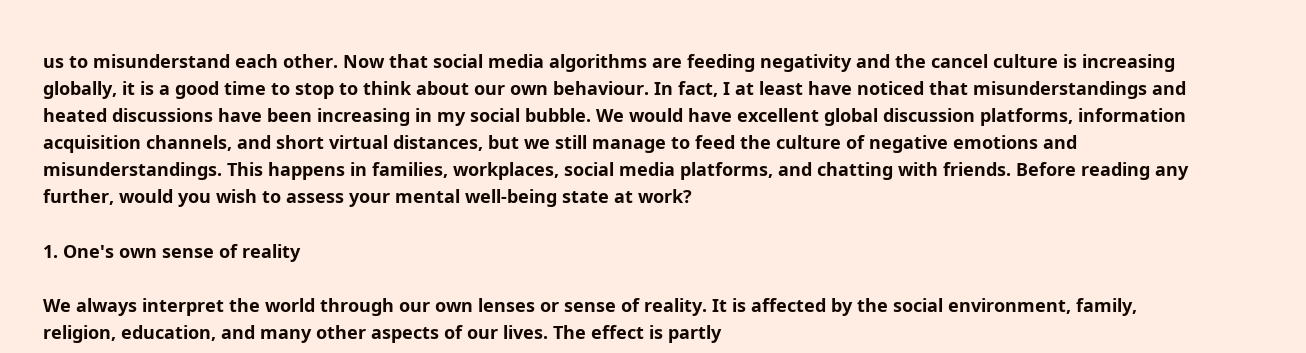us to misunderstand each other. Now that social media algorithms are feeding negativity and the cancel culture is increasing globally, it is a good time to stop to think about our own behaviour. In fact, I at least have noticed that misunderstandings and heated discussions have been increasing in my social bubble. We would have excellent global discussion platforms, information acquisition channels, and short virtual distances, but we still manage to feed the culture of negative emotions and misunderstandings. This happens in families, workplaces, social media platforms, and chatting with friends. Before reading any further, would you wish to assess your mental well-being state at work?

1. One's own sense of reality

We always interpret the world through our own lenses or sense of reality. It is affected by the social environment, family, religion, education, and many other aspects of our lives. The effect is partly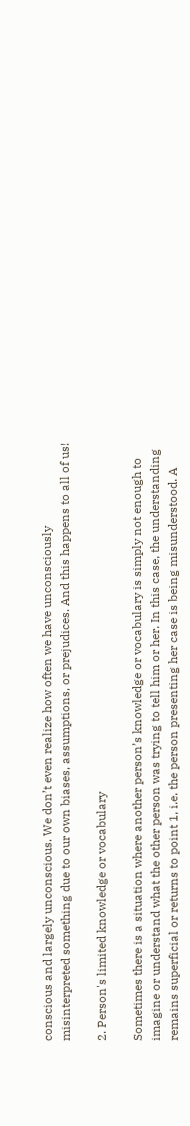conscious and largely unconscious. We don’t even realize how often we have unconsciously misinterpreted something due to our own biases, assumptions, or prejudices. And this happens to all of us!

2. Person's limited knowledge or vocabulary

Sometimes there is a situation where another person’s knowledge or vocabulary is simply not enough to imagine or understand what the other person was trying to tell him or her. In this case, the understanding remains superficial or returns to point 1, i.e. the person presenting her case is being misunderstood. A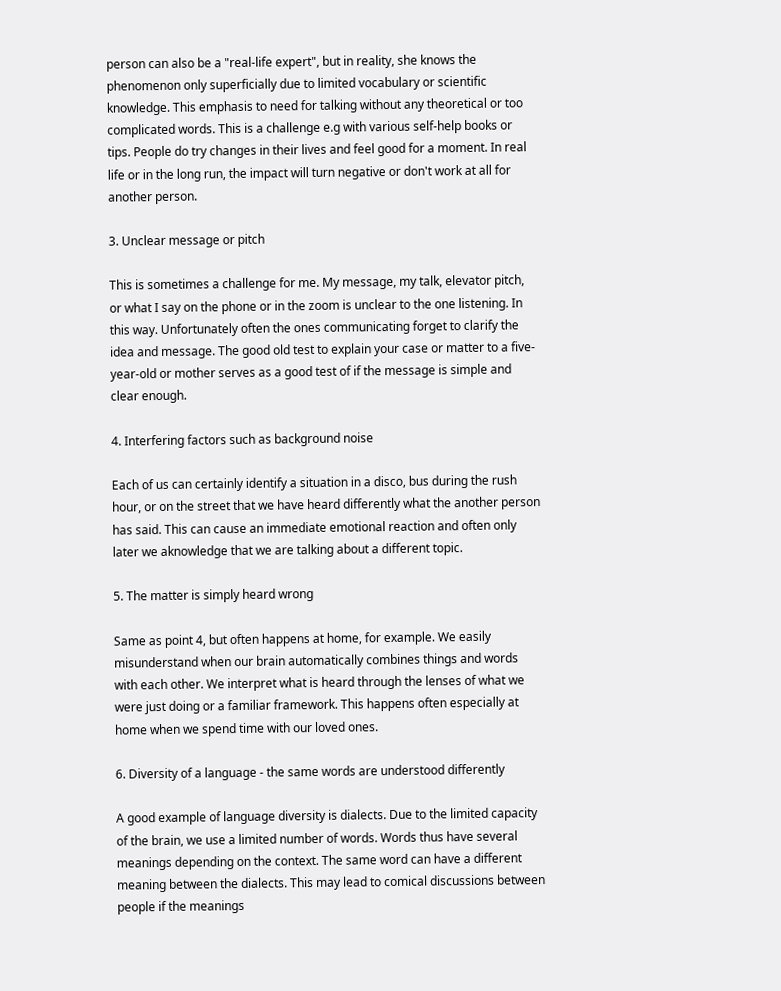person can also be a "real-life expert", but in reality, she knows the phenomenon only superficially due to limited vocabulary or scientific knowledge. This emphasis to need for talking without any theoretical or too complicated words. This is a challenge e.g with various self-help books or tips. People do try changes in their lives and feel good for a moment. In real life or in the long run, the impact will turn negative or don't work at all for another person.

3. Unclear message or pitch

This is sometimes a challenge for me. My message, my talk, elevator pitch, or what I say on the phone or in the zoom is unclear to the one listening. In this way. Unfortunately often the ones communicating forget to clarify the idea and message. The good old test to explain your case or matter to a five-year-old or mother serves as a good test of if the message is simple and clear enough.

4. Interfering factors such as background noise

Each of us can certainly identify a situation in a disco, bus during the rush hour, or on the street that we have heard differently what the another person has said. This can cause an immediate emotional reaction and often only later we aknowledge that we are talking about a different topic.

5. The matter is simply heard wrong

Same as point 4, but often happens at home, for example. We easily misunderstand when our brain automatically combines things and words with each other. We interpret what is heard through the lenses of what we were just doing or a familiar framework. This happens often especially at home when we spend time with our loved ones.

6. Diversity of a language - the same words are understood differently

A good example of language diversity is dialects. Due to the limited capacity of the brain, we use a limited number of words. Words thus have several meanings depending on the context. The same word can have a different meaning between the dialects. This may lead to comical discussions between people if the meanings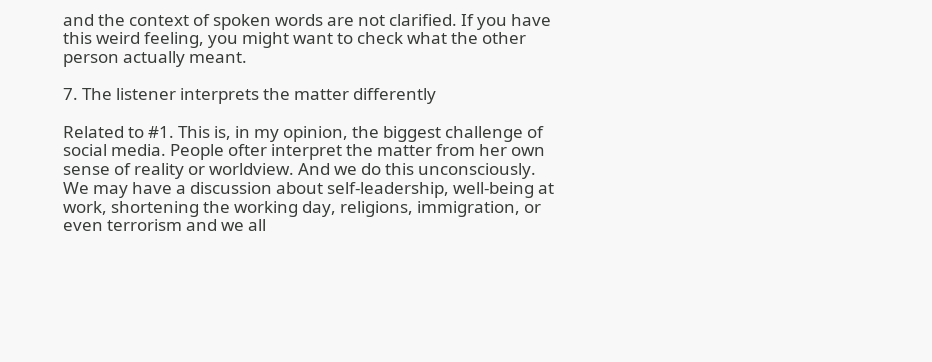and the context of spoken words are not clarified. If you have this weird feeling, you might want to check what the other person actually meant.

7. The listener interprets the matter differently

Related to #1. This is, in my opinion, the biggest challenge of social media. People ofter interpret the matter from her own sense of reality or worldview. And we do this unconsciously. We may have a discussion about self-leadership, well-being at work, shortening the working day, religions, immigration, or even terrorism and we all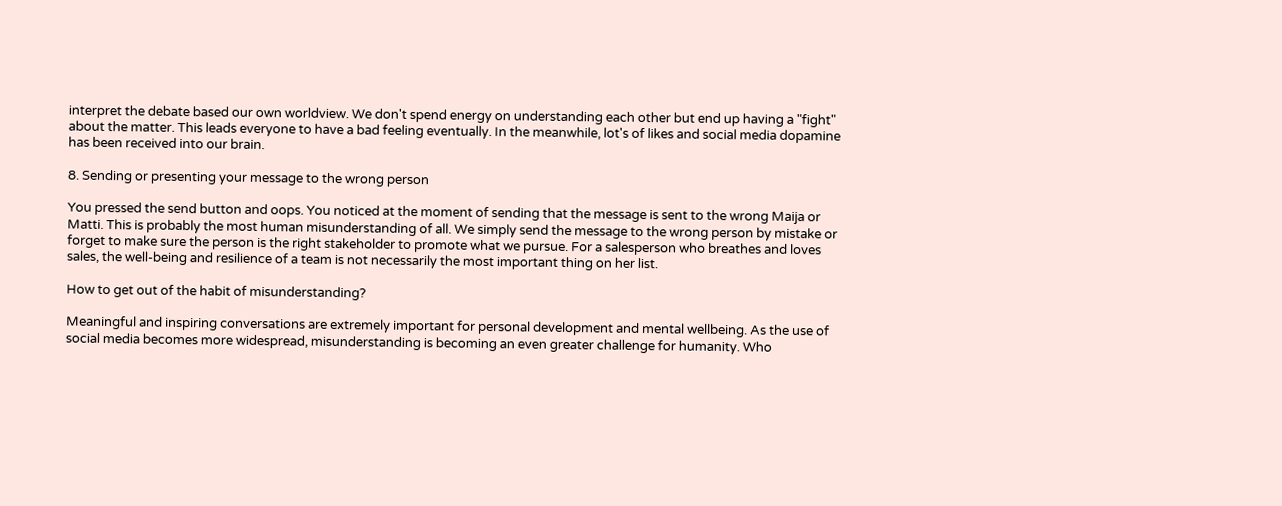interpret the debate based our own worldview. We don't spend energy on understanding each other but end up having a "fight" about the matter. This leads everyone to have a bad feeling eventually. In the meanwhile, lot's of likes and social media dopamine has been received into our brain.

8. Sending or presenting your message to the wrong person

You pressed the send button and oops. You noticed at the moment of sending that the message is sent to the wrong Maija or Matti. This is probably the most human misunderstanding of all. We simply send the message to the wrong person by mistake or forget to make sure the person is the right stakeholder to promote what we pursue. For a salesperson who breathes and loves sales, the well-being and resilience of a team is not necessarily the most important thing on her list.

How to get out of the habit of misunderstanding?

Meaningful and inspiring conversations are extremely important for personal development and mental wellbeing. As the use of social media becomes more widespread, misunderstanding is becoming an even greater challenge for humanity. Who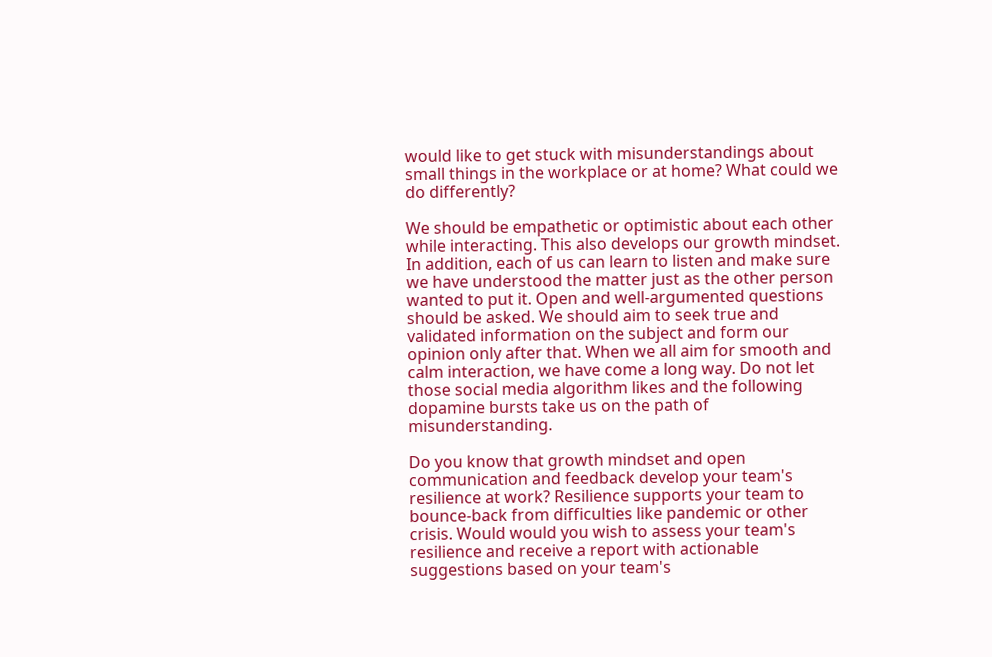would like to get stuck with misunderstandings about small things in the workplace or at home? What could we do differently?

We should be empathetic or optimistic about each other while interacting. This also develops our growth mindset. In addition, each of us can learn to listen and make sure we have understood the matter just as the other person wanted to put it. Open and well-argumented questions should be asked. We should aim to seek true and validated information on the subject and form our opinion only after that. When we all aim for smooth and calm interaction, we have come a long way. Do not let those social media algorithm likes and the following dopamine bursts take us on the path of misunderstanding.

Do you know that growth mindset and open communication and feedback develop your team's resilience at work? Resilience supports your team to bounce-back from difficulties like pandemic or other crisis. Would would you wish to assess your team's resilience and receive a report with actionable suggestions based on your team's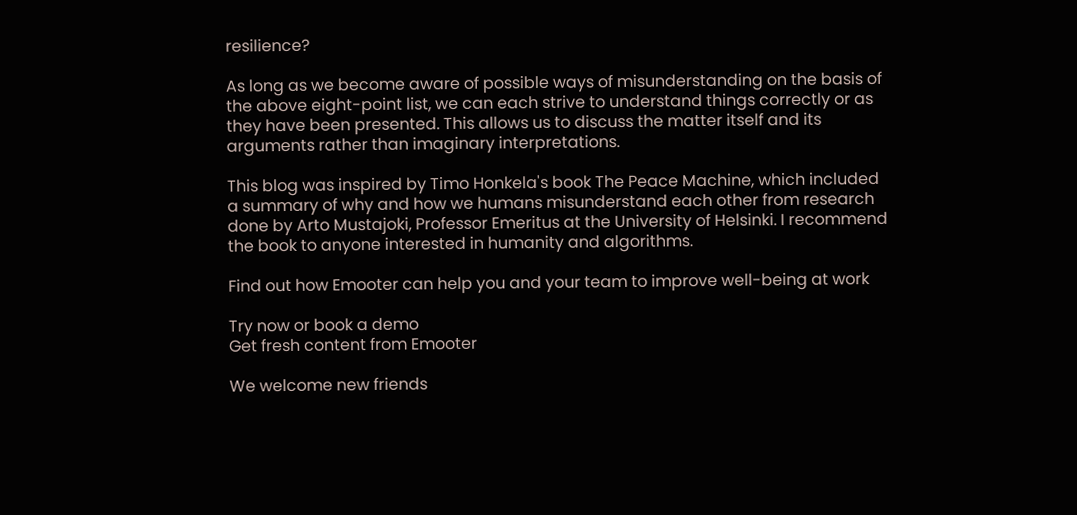resilience?

As long as we become aware of possible ways of misunderstanding on the basis of the above eight-point list, we can each strive to understand things correctly or as they have been presented. This allows us to discuss the matter itself and its arguments rather than imaginary interpretations.

This blog was inspired by Timo Honkela's book The Peace Machine, which included a summary of why and how we humans misunderstand each other from research done by Arto Mustajoki, Professor Emeritus at the University of Helsinki. I recommend the book to anyone interested in humanity and algorithms.

Find out how Emooter can help you and your team to improve well-being at work

Try now or book a demo
Get fresh content from Emooter

We welcome new friends